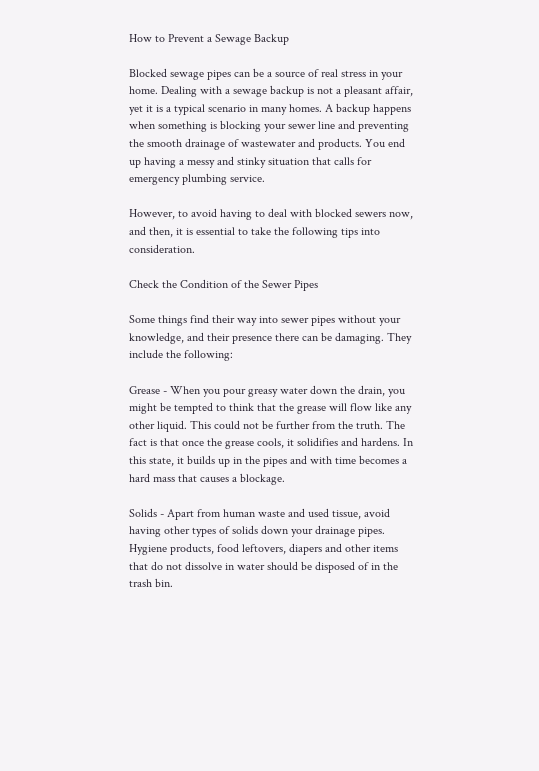How to Prevent a Sewage Backup

Blocked sewage pipes can be a source of real stress in your home. Dealing with a sewage backup is not a pleasant affair, yet it is a typical scenario in many homes. A backup happens when something is blocking your sewer line and preventing the smooth drainage of wastewater and products. You end up having a messy and stinky situation that calls for emergency plumbing service.

However, to avoid having to deal with blocked sewers now, and then, it is essential to take the following tips into consideration.

Check the Condition of the Sewer Pipes

Some things find their way into sewer pipes without your knowledge, and their presence there can be damaging. They include the following:

Grease - When you pour greasy water down the drain, you might be tempted to think that the grease will flow like any other liquid. This could not be further from the truth. The fact is that once the grease cools, it solidifies and hardens. In this state, it builds up in the pipes and with time becomes a hard mass that causes a blockage.

Solids - Apart from human waste and used tissue, avoid having other types of solids down your drainage pipes. Hygiene products, food leftovers, diapers and other items that do not dissolve in water should be disposed of in the trash bin.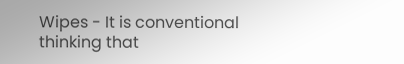Wipes - It is conventional thinking that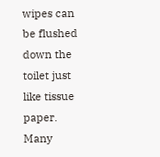wipes can be flushed down the toilet just like tissue paper. Many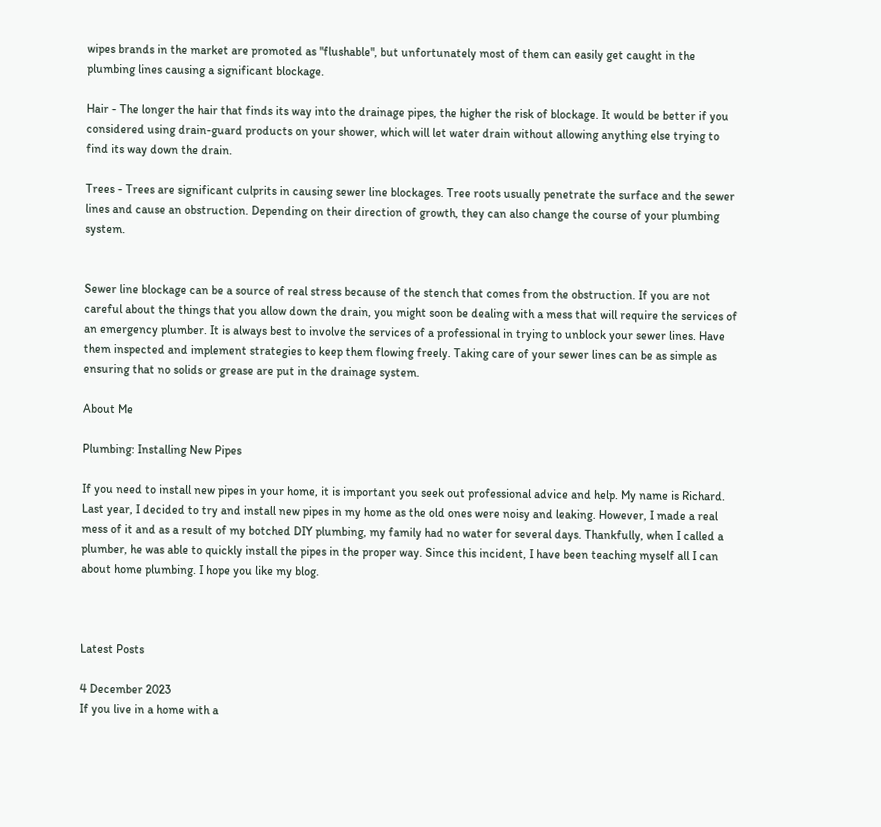wipes brands in the market are promoted as "flushable", but unfortunately most of them can easily get caught in the plumbing lines causing a significant blockage.

Hair - The longer the hair that finds its way into the drainage pipes, the higher the risk of blockage. It would be better if you considered using drain-guard products on your shower, which will let water drain without allowing anything else trying to find its way down the drain.

Trees - Trees are significant culprits in causing sewer line blockages. Tree roots usually penetrate the surface and the sewer lines and cause an obstruction. Depending on their direction of growth, they can also change the course of your plumbing system.


Sewer line blockage can be a source of real stress because of the stench that comes from the obstruction. If you are not careful about the things that you allow down the drain, you might soon be dealing with a mess that will require the services of an emergency plumber. It is always best to involve the services of a professional in trying to unblock your sewer lines. Have them inspected and implement strategies to keep them flowing freely. Taking care of your sewer lines can be as simple as ensuring that no solids or grease are put in the drainage system.

About Me

Plumbing: Installing New Pipes

If you need to install new pipes in your home, it is important you seek out professional advice and help. My name is Richard. Last year, I decided to try and install new pipes in my home as the old ones were noisy and leaking. However, I made a real mess of it and as a result of my botched DIY plumbing, my family had no water for several days. Thankfully, when I called a plumber, he was able to quickly install the pipes in the proper way. Since this incident, I have been teaching myself all I can about home plumbing. I hope you like my blog.



Latest Posts

4 December 2023
If you live in a home with a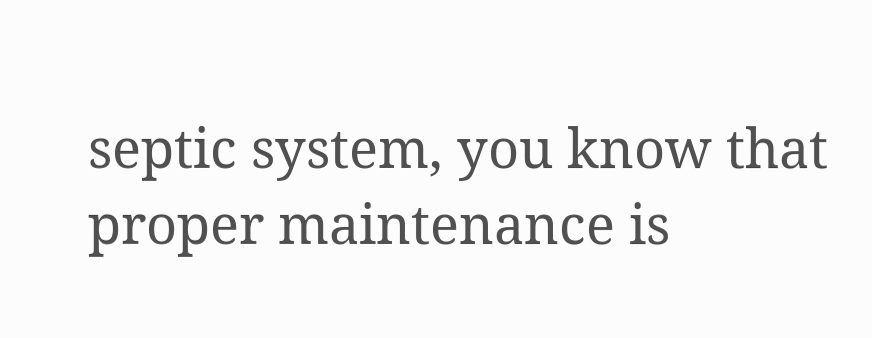septic system, you know that proper maintenance is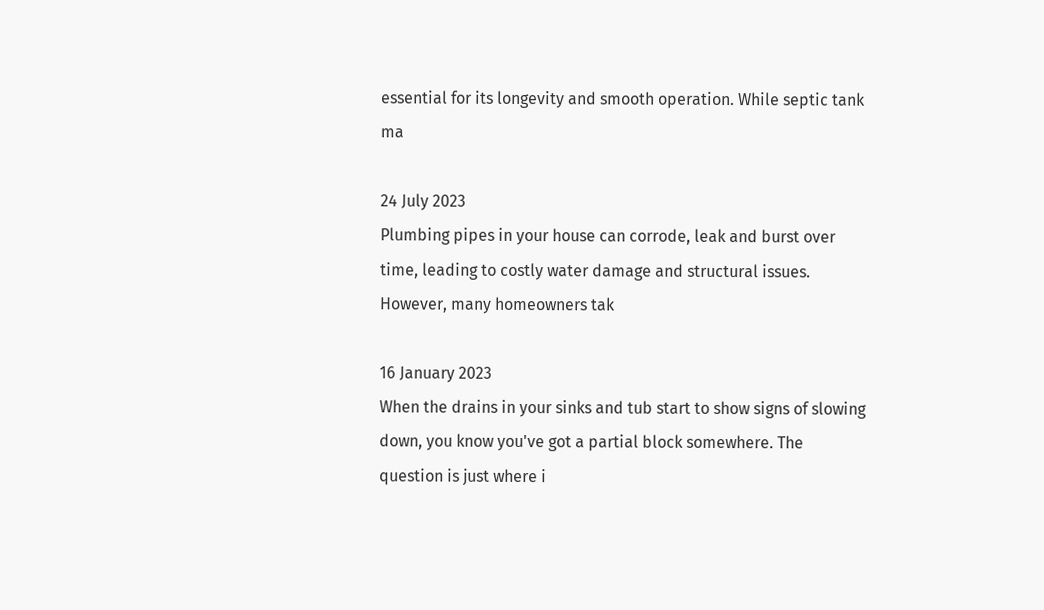essential for its longevity and smooth operation. While septic tank ma

24 July 2023
Plumbing pipes in your house can corrode, leak and burst over time, leading to costly water damage and structural issues. However, many homeowners tak

16 January 2023
When the drains in your sinks and tub start to show signs of slowing down, you know you've got a partial block somewhere. The question is just where i